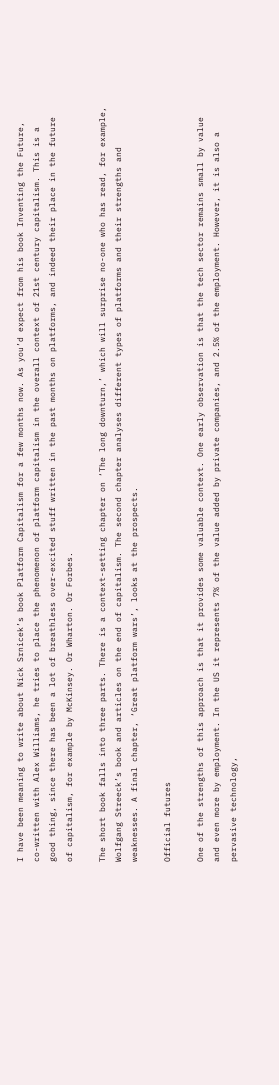I have been meaning to write about Nick Srnicek’s book Platform Capitalism for a few months now. As you’d expect from his book Inventing the Future, co-written with Alex Williams, he tries to place the phenomenon of platform capitalism in the overall context of 21st century capitalism. This is a good thing, since there has been a lot of breathless over-excited stuff written in the past months on platforms, and indeed their place in the future of capitalism, for example by McKinsey. Or Wharton. Or Forbes.

The short book falls into three parts. There is a context-setting chapter on ‘The long downturn,’ which will surprise no-one who has read, for example, Wolfgang Streeck’s book and articles on the end of capitalism. The second chapter analyses different types of platforms and their strengths and weaknesses. A final chapter, ‘Great platform wars’, looks at the prospects.

Official futures

One of the strengths of this approach is that it provides some valuable context. One early observation is that the tech sector remains small by value and even more by employment. In the US it represents 7% of the value added by private companies, and 2.5% of the employment. However, it is also a pervasive technology,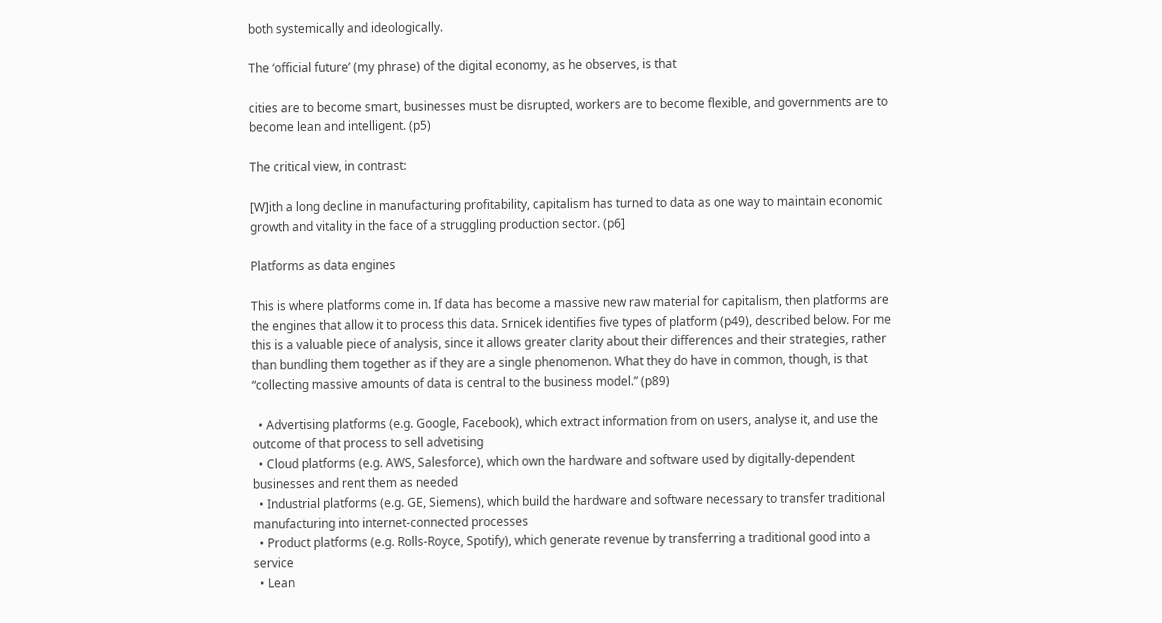both systemically and ideologically.

The ‘official future’ (my phrase) of the digital economy, as he observes, is that

cities are to become smart, businesses must be disrupted, workers are to become flexible, and governments are to become lean and intelligent. (p5)

The critical view, in contrast:

[W]ith a long decline in manufacturing profitability, capitalism has turned to data as one way to maintain economic growth and vitality in the face of a struggling production sector. (p6]

Platforms as data engines

This is where platforms come in. If data has become a massive new raw material for capitalism, then platforms are the engines that allow it to process this data. Srnicek identifies five types of platform (p49), described below. For me this is a valuable piece of analysis, since it allows greater clarity about their differences and their strategies, rather than bundling them together as if they are a single phenomenon. What they do have in common, though, is that “collecting massive amounts of data is central to the business model.” (p89)

  • Advertising platforms (e.g. Google, Facebook), which extract information from on users, analyse it, and use the outcome of that process to sell advetising
  • Cloud platforms (e.g. AWS, Salesforce), which own the hardware and software used by digitally-dependent businesses and rent them as needed
  • Industrial platforms (e.g. GE, Siemens), which build the hardware and software necessary to transfer traditional manufacturing into internet-connected processes
  • Product platforms (e.g. Rolls-Royce, Spotify), which generate revenue by transferring a traditional good into a service
  • Lean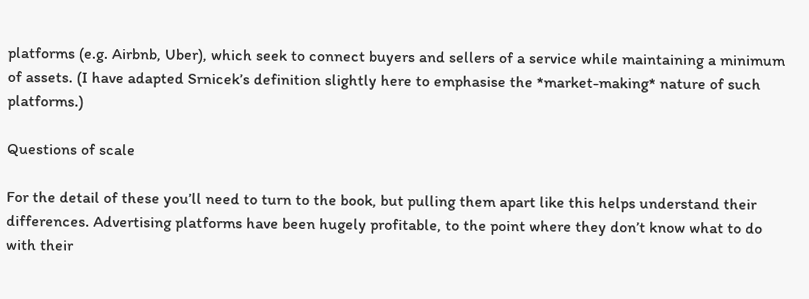platforms (e.g. Airbnb, Uber), which seek to connect buyers and sellers of a service while maintaining a minimum of assets. (I have adapted Srnicek’s definition slightly here to emphasise the *market-making* nature of such platforms.)

Questions of scale

For the detail of these you’ll need to turn to the book, but pulling them apart like this helps understand their differences. Advertising platforms have been hugely profitable, to the point where they don’t know what to do with their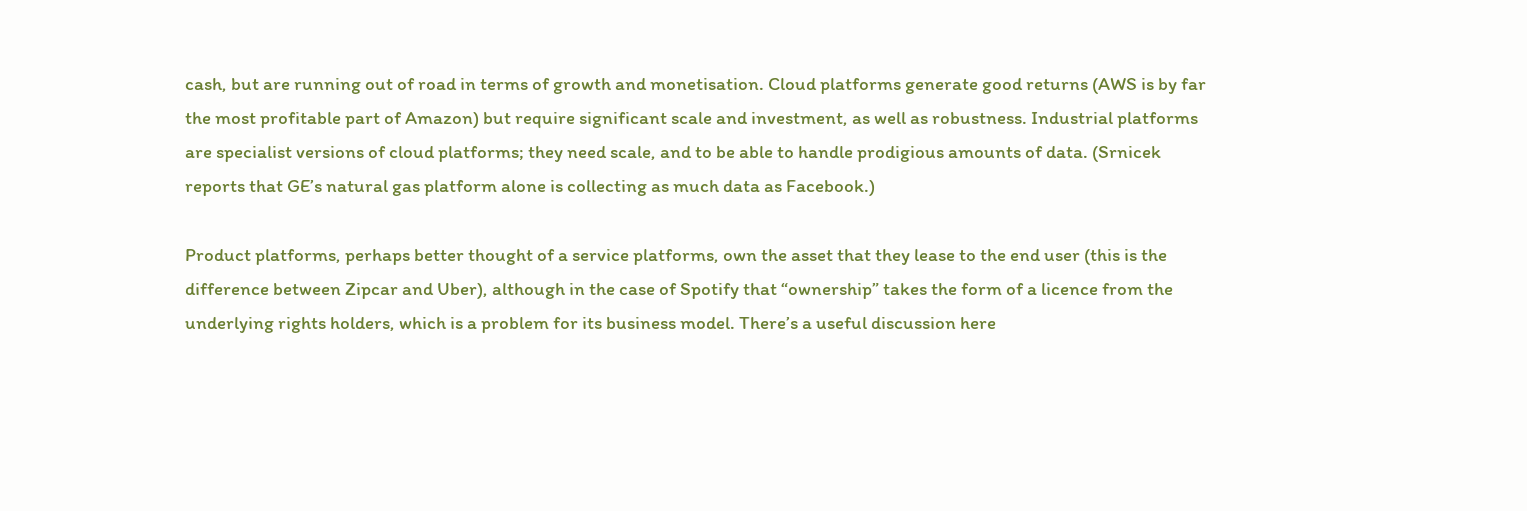cash, but are running out of road in terms of growth and monetisation. Cloud platforms generate good returns (AWS is by far the most profitable part of Amazon) but require significant scale and investment, as well as robustness. Industrial platforms are specialist versions of cloud platforms; they need scale, and to be able to handle prodigious amounts of data. (Srnicek reports that GE’s natural gas platform alone is collecting as much data as Facebook.)

Product platforms, perhaps better thought of a service platforms, own the asset that they lease to the end user (this is the difference between Zipcar and Uber), although in the case of Spotify that “ownership” takes the form of a licence from the underlying rights holders, which is a problem for its business model. There’s a useful discussion here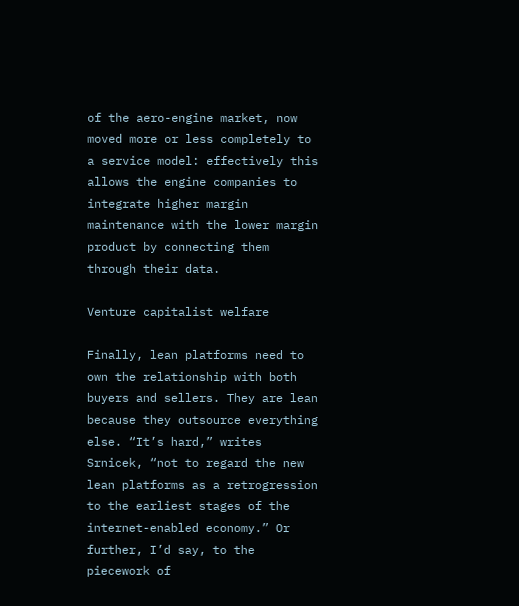of the aero-engine market, now moved more or less completely to a service model: effectively this allows the engine companies to integrate higher margin maintenance with the lower margin product by connecting them through their data.

Venture capitalist welfare

Finally, lean platforms need to own the relationship with both buyers and sellers. They are lean because they outsource everything else. “It’s hard,” writes Srnicek, “not to regard the new lean platforms as a retrogression to the earliest stages of the internet-enabled economy.” Or further, I’d say, to the piecework of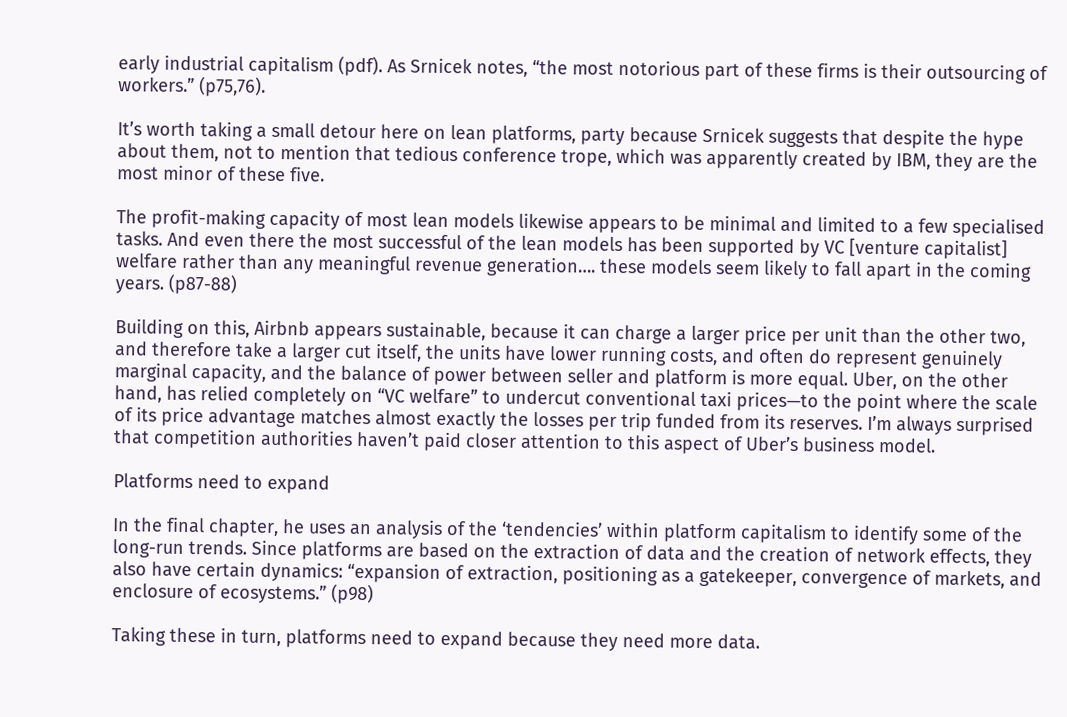early industrial capitalism (pdf). As Srnicek notes, “the most notorious part of these firms is their outsourcing of workers.” (p75,76).

It’s worth taking a small detour here on lean platforms, party because Srnicek suggests that despite the hype about them, not to mention that tedious conference trope, which was apparently created by IBM, they are the most minor of these five.

The profit-making capacity of most lean models likewise appears to be minimal and limited to a few specialised tasks. And even there the most successful of the lean models has been supported by VC [venture capitalist] welfare rather than any meaningful revenue generation…. these models seem likely to fall apart in the coming years. (p87-88)

Building on this, Airbnb appears sustainable, because it can charge a larger price per unit than the other two, and therefore take a larger cut itself, the units have lower running costs, and often do represent genuinely marginal capacity, and the balance of power between seller and platform is more equal. Uber, on the other hand, has relied completely on “VC welfare” to undercut conventional taxi prices—to the point where the scale of its price advantage matches almost exactly the losses per trip funded from its reserves. I’m always surprised that competition authorities haven’t paid closer attention to this aspect of Uber’s business model.

Platforms need to expand

In the final chapter, he uses an analysis of the ‘tendencies’ within platform capitalism to identify some of the long-run trends. Since platforms are based on the extraction of data and the creation of network effects, they also have certain dynamics: “expansion of extraction, positioning as a gatekeeper, convergence of markets, and enclosure of ecosystems.” (p98)

Taking these in turn, platforms need to expand because they need more data.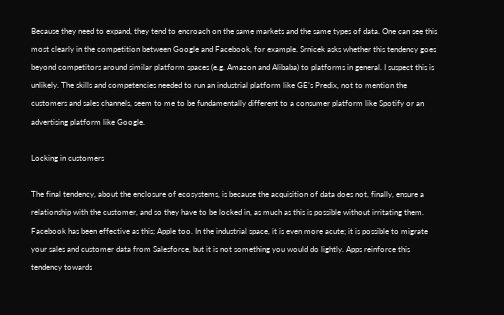Because they need to expand, they tend to encroach on the same markets and the same types of data. One can see this most clearly in the competition between Google and Facebook, for example. Srnicek asks whether this tendency goes beyond competitors around similar platform spaces (e.g. Amazon and Alibaba) to platforms in general. I suspect this is unlikely. The skills and competencies needed to run an industrial platform like GE’s Predix, not to mention the customers and sales channels, seem to me to be fundamentally different to a consumer platform like Spotify or an advertising platform like Google.

Locking in customers

The final tendency, about the enclosure of ecosystems, is because the acquisition of data does not, finally, ensure a relationship with the customer, and so they have to be locked in, as much as this is possible without irritating them. Facebook has been effective as this; Apple too. In the industrial space, it is even more acute; it is possible to migrate your sales and customer data from Salesforce, but it is not something you would do lightly. Apps reinforce this tendency towards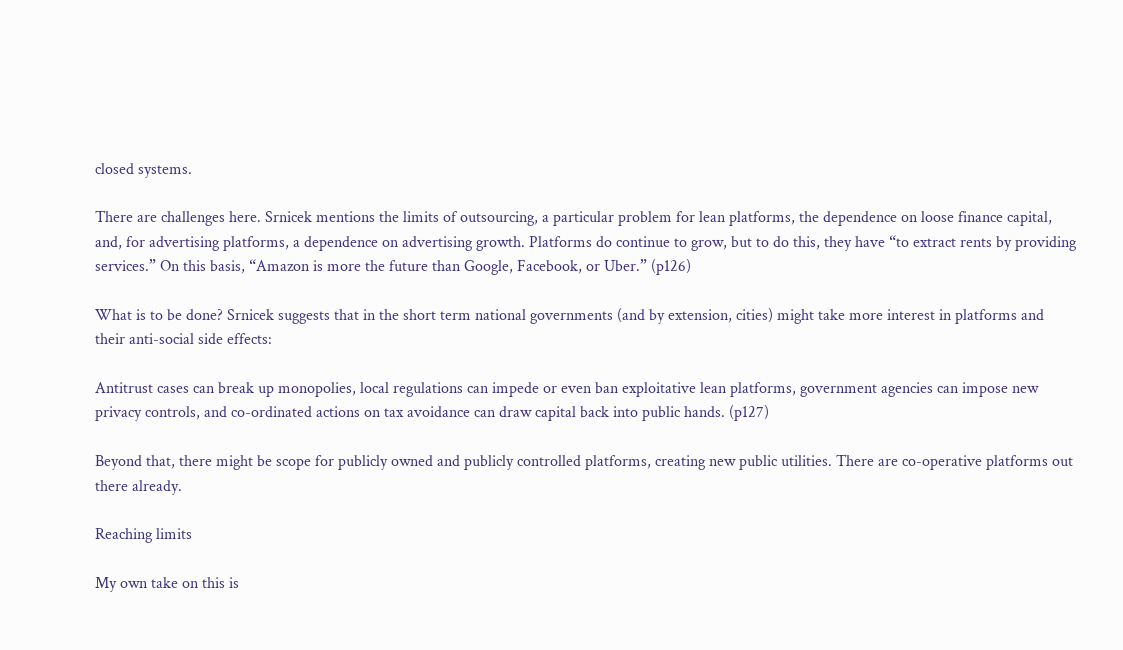closed systems.

There are challenges here. Srnicek mentions the limits of outsourcing, a particular problem for lean platforms, the dependence on loose finance capital, and, for advertising platforms, a dependence on advertising growth. Platforms do continue to grow, but to do this, they have “to extract rents by providing services.” On this basis, “Amazon is more the future than Google, Facebook, or Uber.” (p126)

What is to be done? Srnicek suggests that in the short term national governments (and by extension, cities) might take more interest in platforms and their anti-social side effects:

Antitrust cases can break up monopolies, local regulations can impede or even ban exploitative lean platforms, government agencies can impose new privacy controls, and co-ordinated actions on tax avoidance can draw capital back into public hands. (p127)

Beyond that, there might be scope for publicly owned and publicly controlled platforms, creating new public utilities. There are co-operative platforms out there already.

Reaching limits

My own take on this is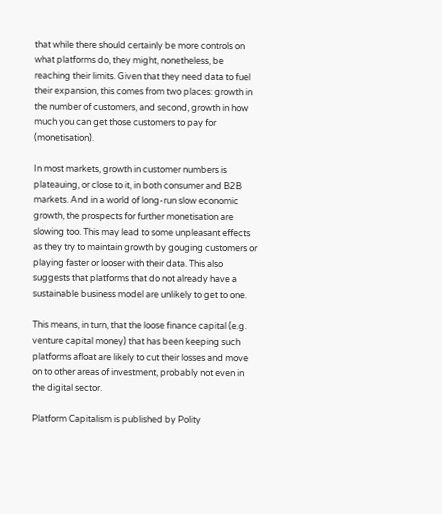that while there should certainly be more controls on what platforms do, they might, nonetheless, be reaching their limits. Given that they need data to fuel their expansion, this comes from two places: growth in the number of customers, and second, growth in how much you can get those customers to pay for (monetisation).

In most markets, growth in customer numbers is plateauing, or close to it, in both consumer and B2B markets. And in a world of long-run slow economic growth, the prospects for further monetisation are slowing too. This may lead to some unpleasant effects as they try to maintain growth by gouging customers or playing faster or looser with their data. This also suggests that platforms that do not already have a sustainable business model are unlikely to get to one.

This means, in turn, that the loose finance capital (e.g. venture capital money) that has been keeping such platforms afloat are likely to cut their losses and move on to other areas of investment, probably not even in the digital sector.

Platform Capitalism is published by Polity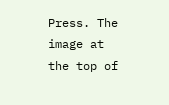Press. The image at the top of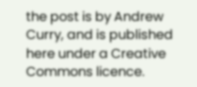the post is by Andrew Curry, and is published here under a Creative Commons licence.